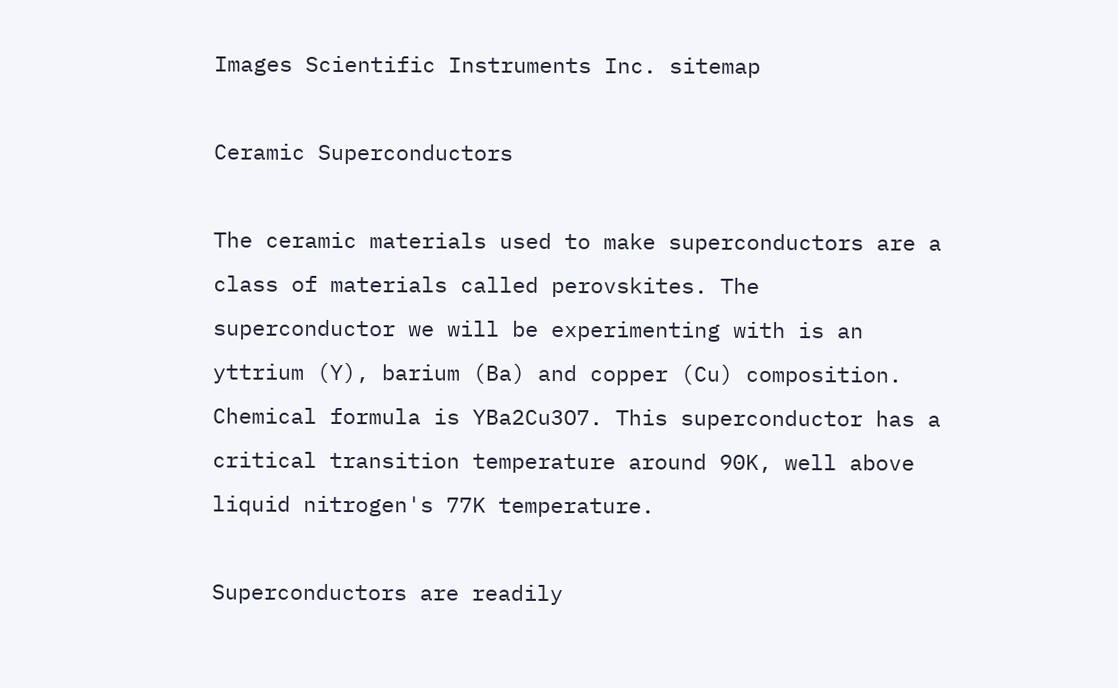Images Scientific Instruments Inc. sitemap

Ceramic Superconductors

The ceramic materials used to make superconductors are a class of materials called perovskites. The superconductor we will be experimenting with is an yttrium (Y), barium (Ba) and copper (Cu) composition. Chemical formula is YBa2Cu3O7. This superconductor has a critical transition temperature around 90K, well above liquid nitrogen's 77K temperature.

Superconductors are readily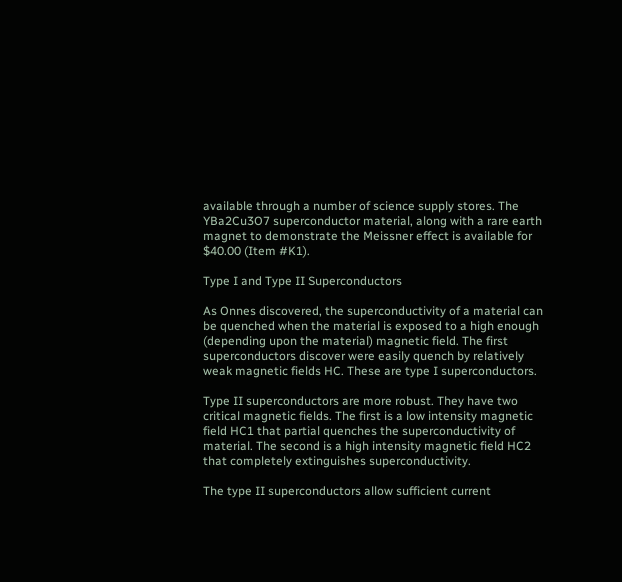available through a number of science supply stores. The YBa2Cu3O7 superconductor material, along with a rare earth magnet to demonstrate the Meissner effect is available for $40.00 (Item #K1).

Type I and Type II Superconductors

As Onnes discovered, the superconductivity of a material can be quenched when the material is exposed to a high enough (depending upon the material) magnetic field. The first superconductors discover were easily quench by relatively weak magnetic fields HC. These are type I superconductors.

Type II superconductors are more robust. They have two critical magnetic fields. The first is a low intensity magnetic field HC1 that partial quenches the superconductivity of material. The second is a high intensity magnetic field HC2 that completely extinguishes superconductivity.

The type II superconductors allow sufficient current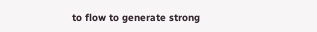to flow to generate strong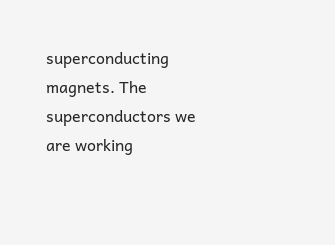superconducting magnets. The superconductors we are working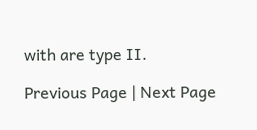with are type II.

Previous Page | Next Page